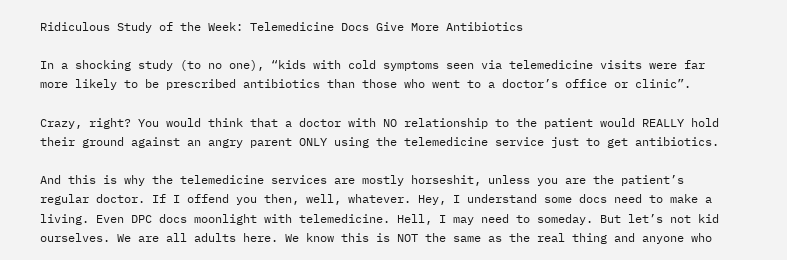Ridiculous Study of the Week: Telemedicine Docs Give More Antibiotics

In a shocking study (to no one), “kids with cold symptoms seen via telemedicine visits were far more likely to be prescribed antibiotics than those who went to a doctor’s office or clinic”.

Crazy, right? You would think that a doctor with NO relationship to the patient would REALLY hold their ground against an angry parent ONLY using the telemedicine service just to get antibiotics.

And this is why the telemedicine services are mostly horseshit, unless you are the patient’s regular doctor. If I offend you then, well, whatever. Hey, I understand some docs need to make a living. Even DPC docs moonlight with telemedicine. Hell, I may need to someday. But let’s not kid ourselves. We are all adults here. We know this is NOT the same as the real thing and anyone who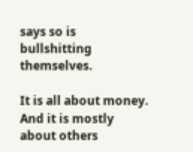says so is bullshitting themselves.

It is all about money. And it is mostly about others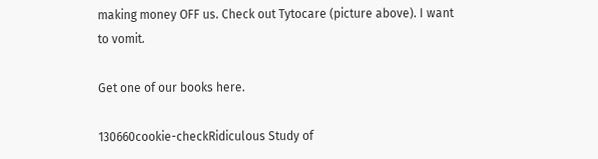making money OFF us. Check out Tytocare (picture above). I want to vomit.

Get one of our books here.

130660cookie-checkRidiculous Study of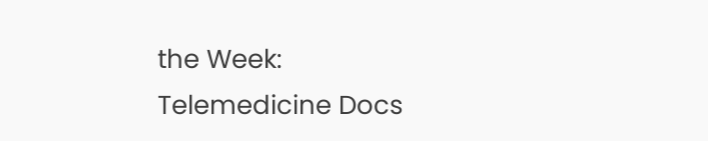the Week: Telemedicine Docs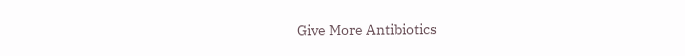Give More Antibiotics